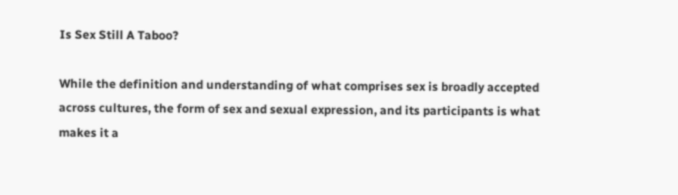Is Sex Still A Taboo?

While the definition and understanding of what comprises sex is broadly accepted across cultures, the form of sex and sexual expression, and its participants is what makes it a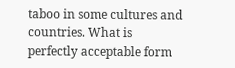taboo in some cultures and countries. What is perfectly acceptable form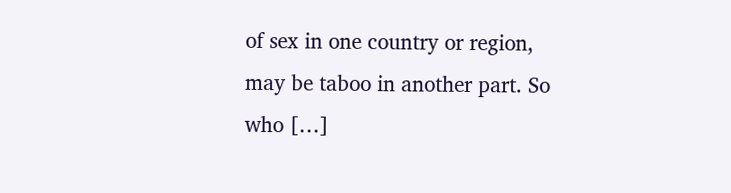of sex in one country or region, may be taboo in another part. So who […]